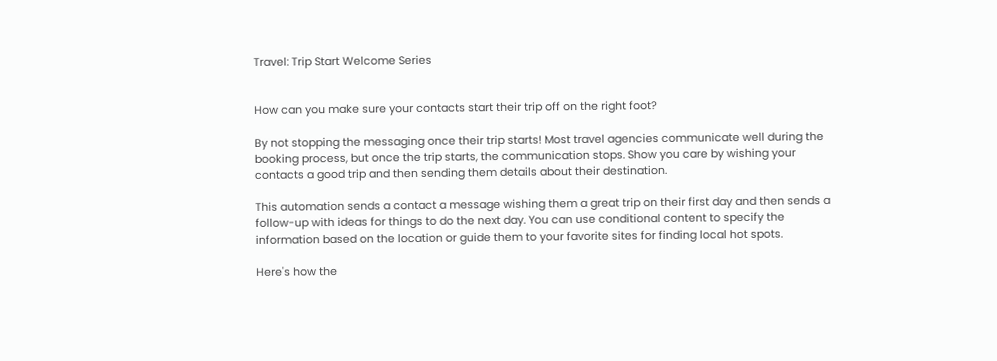Travel: Trip Start Welcome Series


How can you make sure your contacts start their trip off on the right foot?

By not stopping the messaging once their trip starts! Most travel agencies communicate well during the booking process, but once the trip starts, the communication stops. Show you care by wishing your contacts a good trip and then sending them details about their destination.

This automation sends a contact a message wishing them a great trip on their first day and then sends a follow-up with ideas for things to do the next day. You can use conditional content to specify the information based on the location or guide them to your favorite sites for finding local hot spots.

Here's how the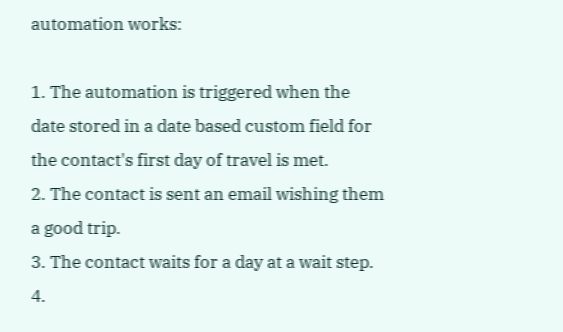automation works:

1. The automation is triggered when the date stored in a date based custom field for the contact's first day of travel is met.
2. The contact is sent an email wishing them a good trip.
3. The contact waits for a day at a wait step.
4.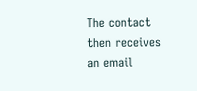The contact then receives an email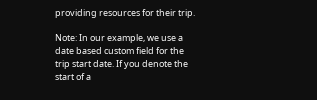providing resources for their trip.

Note: In our example, we use a date based custom field for the trip start date. If you denote the start of a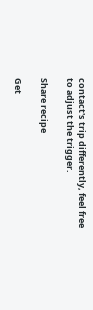contact's trip differently, feel free to adjust the trigger.

Share recipe

Get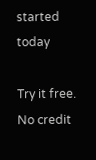started today

Try it free. No credit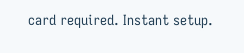card required. Instant setup.